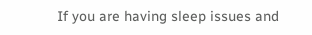If you are having sleep issues and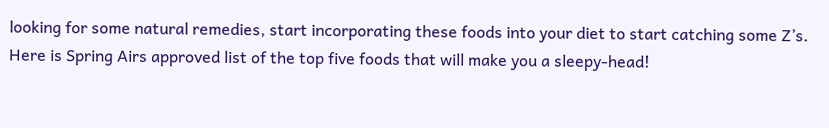looking for some natural remedies, start incorporating these foods into your diet to start catching some Z’s. Here is Spring Airs approved list of the top five foods that will make you a sleepy-head!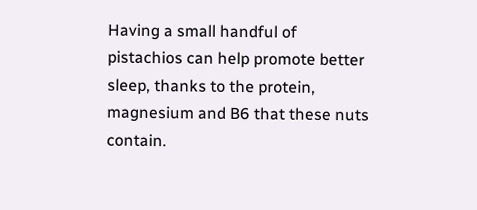Having a small handful of pistachios can help promote better sleep, thanks to the protein, magnesium and B6 that these nuts contain.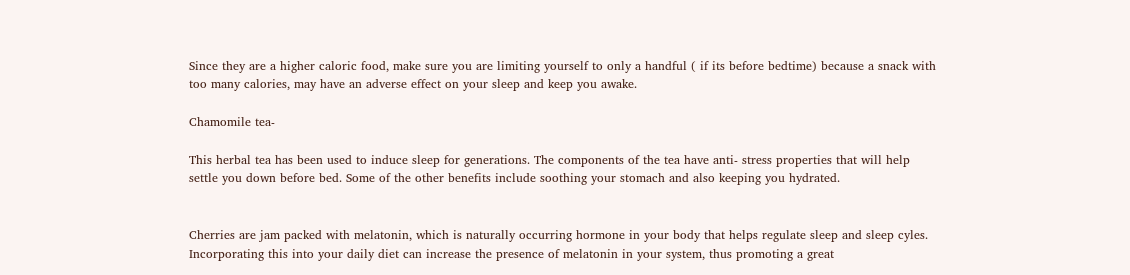Since they are a higher caloric food, make sure you are limiting yourself to only a handful ( if its before bedtime) because a snack with too many calories, may have an adverse effect on your sleep and keep you awake.

Chamomile tea-

This herbal tea has been used to induce sleep for generations. The components of the tea have anti- stress properties that will help settle you down before bed. Some of the other benefits include soothing your stomach and also keeping you hydrated.


Cherries are jam packed with melatonin, which is naturally occurring hormone in your body that helps regulate sleep and sleep cyles. Incorporating this into your daily diet can increase the presence of melatonin in your system, thus promoting a great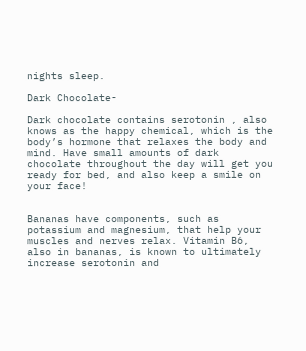nights sleep.

Dark Chocolate-

Dark chocolate contains serotonin , also knows as the happy chemical, which is the body’s hormone that relaxes the body and mind. Have small amounts of dark chocolate throughout the day will get you ready for bed, and also keep a smile on your face!


Bananas have components, such as potassium and magnesium, that help your muscles and nerves relax. Vitamin B6, also in bananas, is known to ultimately increase serotonin and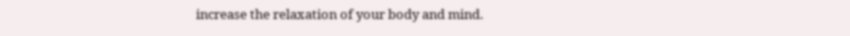increase the relaxation of your body and mind.